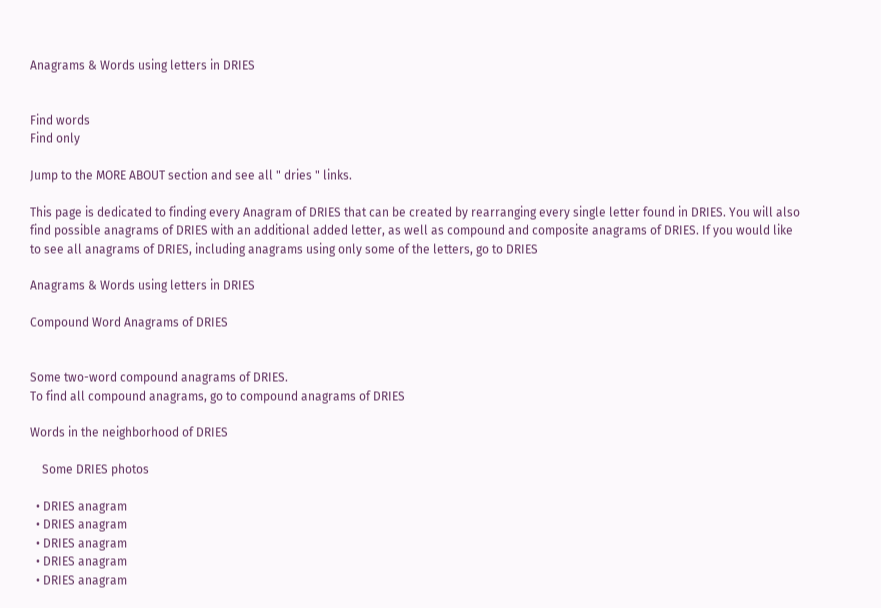Anagrams & Words using letters in DRIES


Find words
Find only

Jump to the MORE ABOUT section and see all " dries " links.

This page is dedicated to finding every Anagram of DRIES that can be created by rearranging every single letter found in DRIES. You will also find possible anagrams of DRIES with an additional added letter, as well as compound and composite anagrams of DRIES. If you would like to see all anagrams of DRIES, including anagrams using only some of the letters, go to DRIES

Anagrams & Words using letters in DRIES

Compound Word Anagrams of DRIES


Some two-word compound anagrams of DRIES.
To find all compound anagrams, go to compound anagrams of DRIES

Words in the neighborhood of DRIES

    Some DRIES photos

  • DRIES anagram
  • DRIES anagram
  • DRIES anagram
  • DRIES anagram
  • DRIES anagram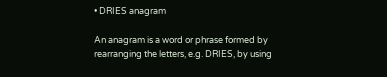• DRIES anagram

An anagram is a word or phrase formed by rearranging the letters, e.g. DRIES, by using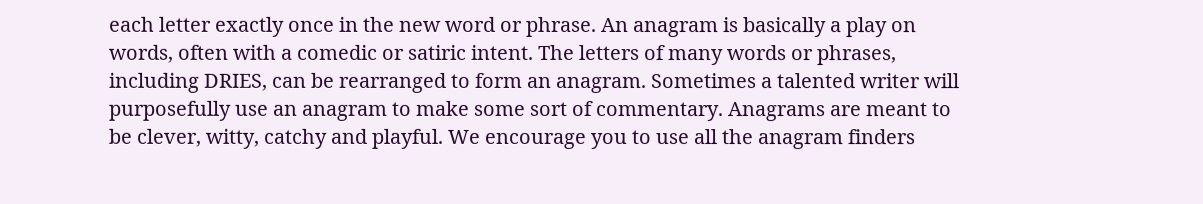each letter exactly once in the new word or phrase. An anagram is basically a play on words, often with a comedic or satiric intent. The letters of many words or phrases, including DRIES, can be rearranged to form an anagram. Sometimes a talented writer will purposefully use an anagram to make some sort of commentary. Anagrams are meant to be clever, witty, catchy and playful. We encourage you to use all the anagram finders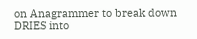on Anagrammer to break down DRIES into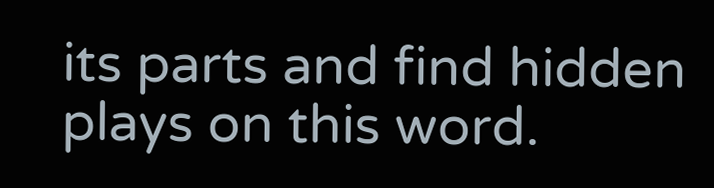its parts and find hidden plays on this word.